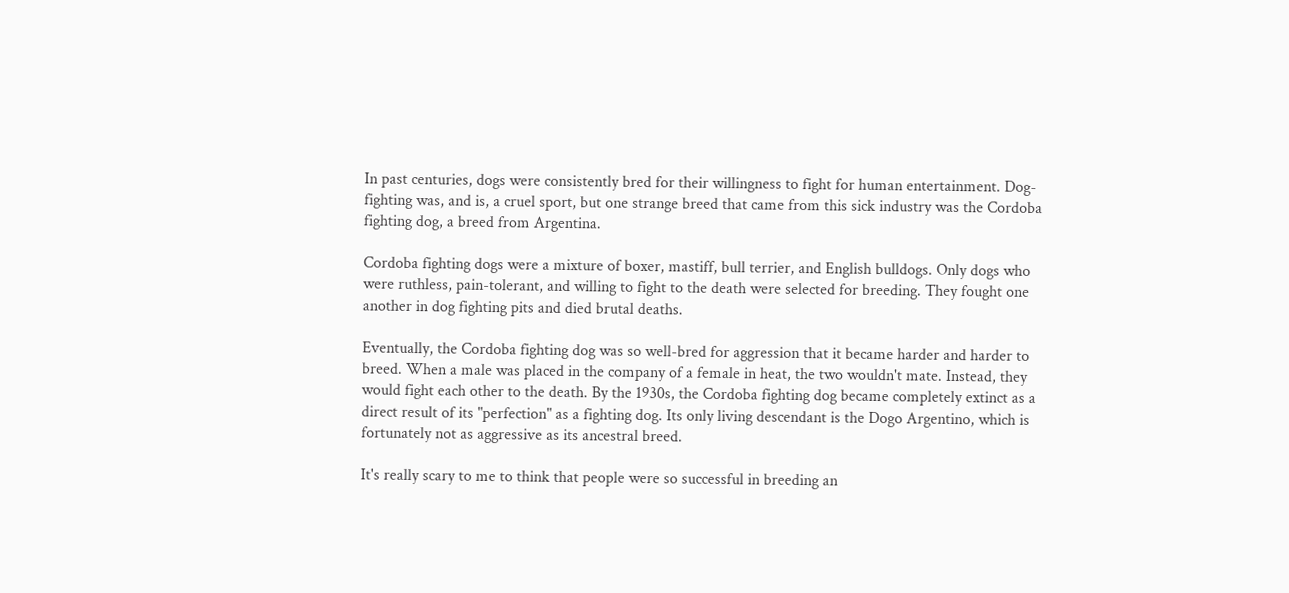In past centuries, dogs were consistently bred for their willingness to fight for human entertainment. Dog-fighting was, and is, a cruel sport, but one strange breed that came from this sick industry was the Cordoba fighting dog, a breed from Argentina.

Cordoba fighting dogs were a mixture of boxer, mastiff, bull terrier, and English bulldogs. Only dogs who were ruthless, pain-tolerant, and willing to fight to the death were selected for breeding. They fought one another in dog fighting pits and died brutal deaths.

Eventually, the Cordoba fighting dog was so well-bred for aggression that it became harder and harder to breed. When a male was placed in the company of a female in heat, the two wouldn't mate. Instead, they would fight each other to the death. By the 1930s, the Cordoba fighting dog became completely extinct as a direct result of its "perfection" as a fighting dog. Its only living descendant is the Dogo Argentino, which is fortunately not as aggressive as its ancestral breed.

It's really scary to me to think that people were so successful in breeding an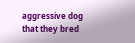aggressive dog that they bred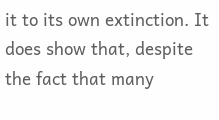it to its own extinction. It does show that, despite the fact that many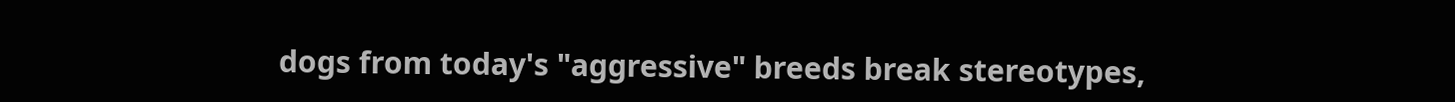dogs from today's "aggressive" breeds break stereotypes,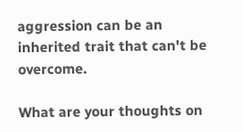aggression can be an inherited trait that can't be overcome.

What are your thoughts on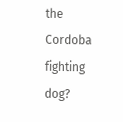the Cordoba fighting dog?